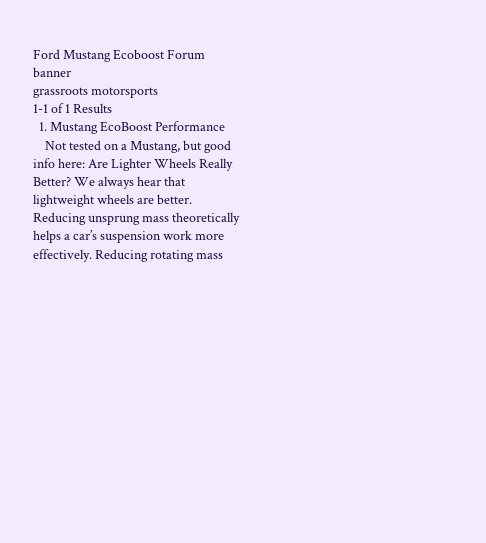Ford Mustang Ecoboost Forum banner
grassroots motorsports
1-1 of 1 Results
  1. Mustang EcoBoost Performance
    Not tested on a Mustang, but good info here: Are Lighter Wheels Really Better? We always hear that lightweight wheels are better. Reducing unsprung mass theoretically helps a car’s suspension work more effectively. Reducing rotating mass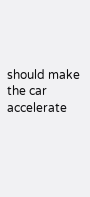should make the car accelerate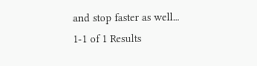and stop faster as well...
1-1 of 1 Results